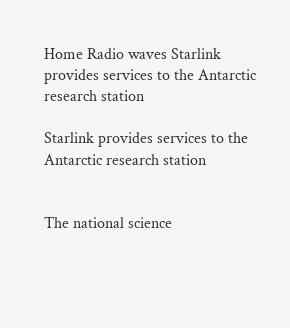Home Radio waves Starlink provides services to the Antarctic research station

Starlink provides services to the Antarctic research station


The national science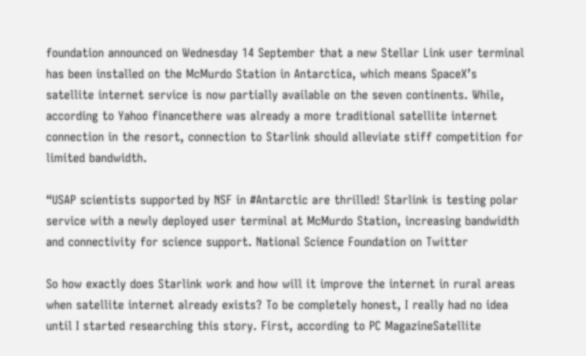foundation announced on Wednesday 14 September that a new Stellar Link user terminal has been installed on the McMurdo Station in Antarctica, which means SpaceX’s satellite internet service is now partially available on the seven continents. While, according to Yahoo financethere was already a more traditional satellite internet connection in the resort, connection to Starlink should alleviate stiff competition for limited bandwidth.

“USAP scientists supported by NSF in #Antarctic are thrilled! Starlink is testing polar service with a newly deployed user terminal at McMurdo Station, increasing bandwidth and connectivity for science support. National Science Foundation on Twitter

So how exactly does Starlink work and how will it improve the internet in rural areas when satellite internet already exists? To be completely honest, I really had no idea until I started researching this story. First, according to PC MagazineSatellite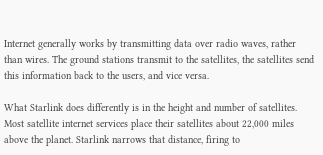Internet generally works by transmitting data over radio waves, rather than wires. The ground stations transmit to the satellites, the satellites send this information back to the users, and vice versa.

What Starlink does differently is in the height and number of satellites. Most satellite internet services place their satellites about 22,000 miles above the planet. Starlink narrows that distance, firing to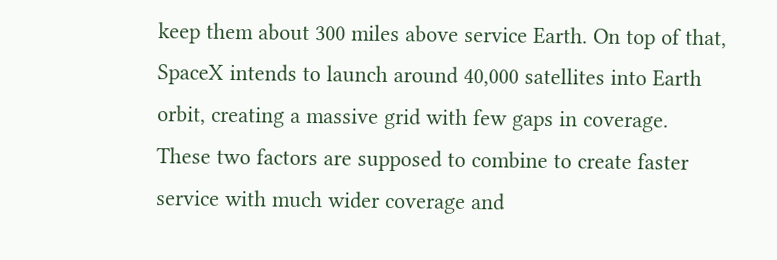keep them about 300 miles above service Earth. On top of that, SpaceX intends to launch around 40,000 satellites into Earth orbit, creating a massive grid with few gaps in coverage. These two factors are supposed to combine to create faster service with much wider coverage and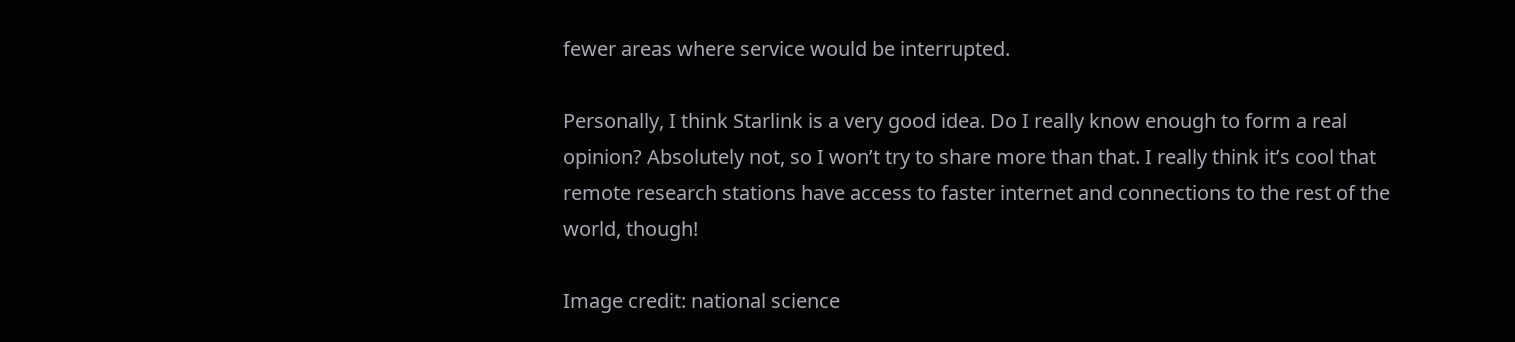fewer areas where service would be interrupted.

Personally, I think Starlink is a very good idea. Do I really know enough to form a real opinion? Absolutely not, so I won’t try to share more than that. I really think it’s cool that remote research stations have access to faster internet and connections to the rest of the world, though!

Image credit: national science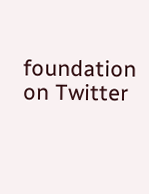foundation on Twitter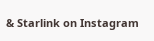& Starlink on Instagram